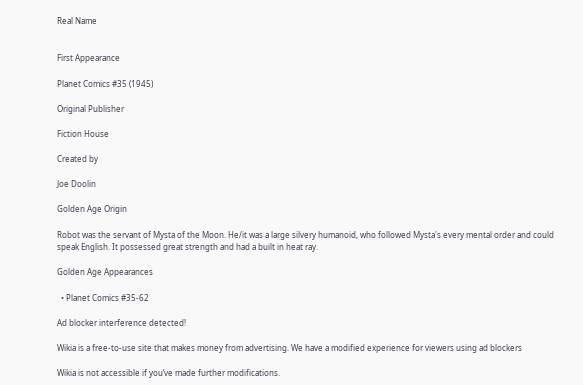Real Name


First Appearance

Planet Comics #35 (1945)

Original Publisher

Fiction House

Created by

Joe Doolin

Golden Age Origin

Robot was the servant of Mysta of the Moon. He/it was a large silvery humanoid, who followed Mysta's every mental order and could speak English. It possessed great strength and had a built in heat ray.

Golden Age Appearances

  • Planet Comics #35-62

Ad blocker interference detected!

Wikia is a free-to-use site that makes money from advertising. We have a modified experience for viewers using ad blockers

Wikia is not accessible if you’ve made further modifications.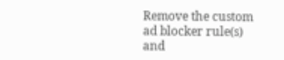Remove the custom ad blocker rule(s) and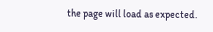the page will load as expected.